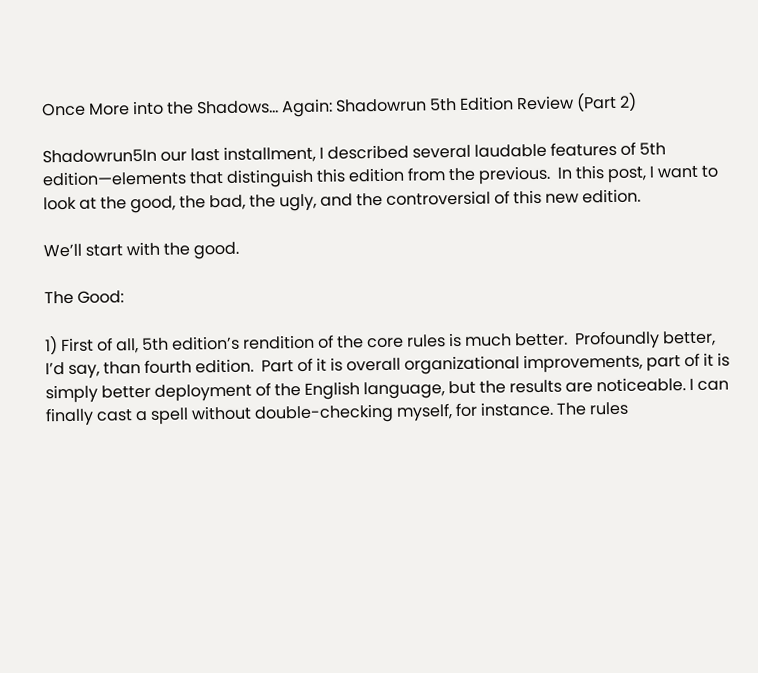Once More into the Shadows… Again: Shadowrun 5th Edition Review (Part 2)

Shadowrun5In our last installment, I described several laudable features of 5th edition—elements that distinguish this edition from the previous.  In this post, I want to look at the good, the bad, the ugly, and the controversial of this new edition.

We’ll start with the good.

The Good:

1) First of all, 5th edition’s rendition of the core rules is much better.  Profoundly better, I’d say, than fourth edition.  Part of it is overall organizational improvements, part of it is simply better deployment of the English language, but the results are noticeable. I can finally cast a spell without double-checking myself, for instance. The rules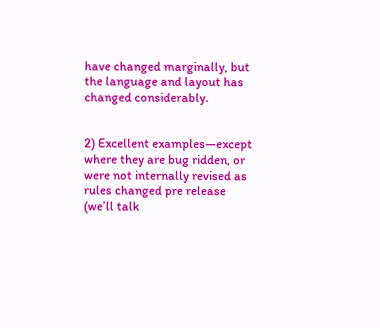have changed marginally, but the language and layout has changed considerably.


2) Excellent examples—except where they are bug ridden, or were not internally revised as rules changed pre release (we’ll talk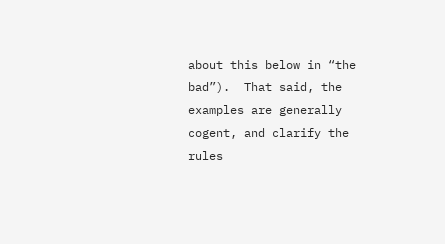about this below in “the bad”).  That said, the examples are generally cogent, and clarify the rules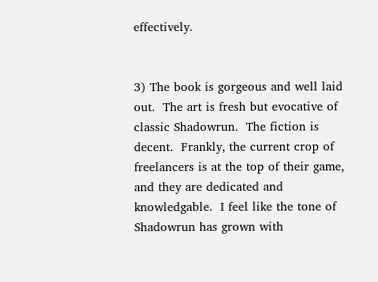effectively.


3) The book is gorgeous and well laid out.  The art is fresh but evocative of classic Shadowrun.  The fiction is decent.  Frankly, the current crop of freelancers is at the top of their game, and they are dedicated and knowledgable.  I feel like the tone of Shadowrun has grown with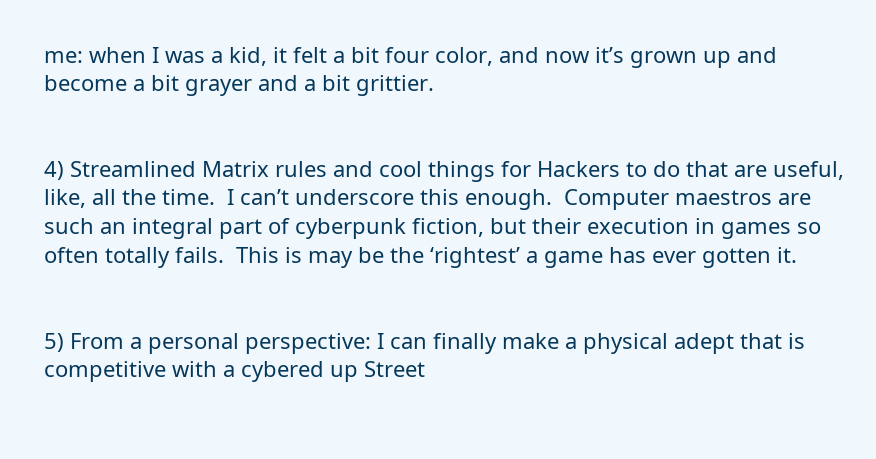me: when I was a kid, it felt a bit four color, and now it’s grown up and become a bit grayer and a bit grittier.


4) Streamlined Matrix rules and cool things for Hackers to do that are useful, like, all the time.  I can’t underscore this enough.  Computer maestros are such an integral part of cyberpunk fiction, but their execution in games so often totally fails.  This is may be the ‘rightest’ a game has ever gotten it.


5) From a personal perspective: I can finally make a physical adept that is competitive with a cybered up Street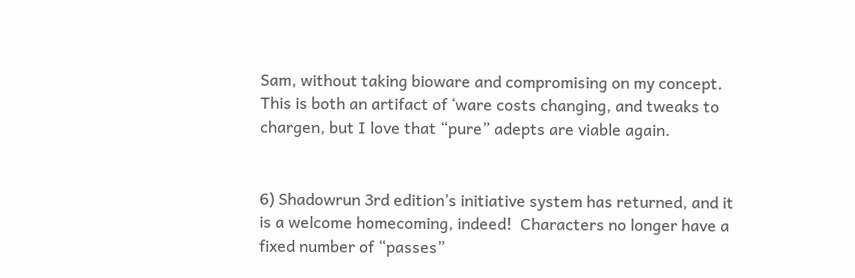Sam, without taking bioware and compromising on my concept.  This is both an artifact of ‘ware costs changing, and tweaks to chargen, but I love that “pure” adepts are viable again.


6) Shadowrun 3rd edition’s initiative system has returned, and it is a welcome homecoming, indeed!  Characters no longer have a fixed number of “passes”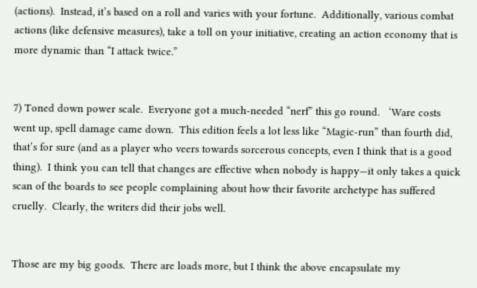(actions).  Instead, it’s based on a roll and varies with your fortune.  Additionally, various combat actions (like defensive measures), take a toll on your initiative, creating an action economy that is more dynamic than “I attack twice.”


7) Toned down power scale.  Everyone got a much-needed “nerf” this go round.   ‘Ware costs went up, spell damage came down.  This edition feels a lot less like “Magic-run” than fourth did, that’s for sure (and as a player who veers towards sorcerous concepts, even I think that is a good thing).  I think you can tell that changes are effective when nobody is happy—it only takes a quick scan of the boards to see people complaining about how their favorite archetype has suffered cruelly.  Clearly, the writers did their jobs well.


Those are my big goods.  There are loads more, but I think the above encapsulate my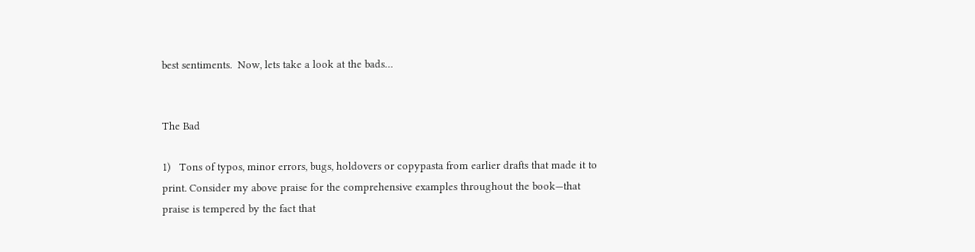best sentiments.  Now, lets take a look at the bads…


The Bad

1)   Tons of typos, minor errors, bugs, holdovers or copypasta from earlier drafts that made it to print. Consider my above praise for the comprehensive examples throughout the book—that praise is tempered by the fact that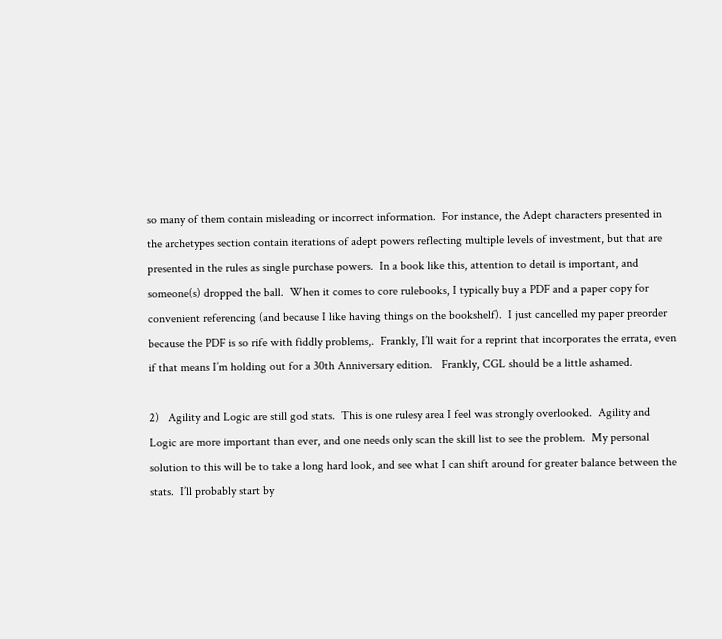so many of them contain misleading or incorrect information.  For instance, the Adept characters presented in the archetypes section contain iterations of adept powers reflecting multiple levels of investment, but that are presented in the rules as single purchase powers.  In a book like this, attention to detail is important, and someone(s) dropped the ball.  When it comes to core rulebooks, I typically buy a PDF and a paper copy for convenient referencing (and because I like having things on the bookshelf).  I just cancelled my paper preorder because the PDF is so rife with fiddly problems,.  Frankly, I’ll wait for a reprint that incorporates the errata, even if that means I’m holding out for a 30th Anniversary edition.   Frankly, CGL should be a little ashamed.

2)   Agility and Logic are still god stats.  This is one rulesy area I feel was strongly overlooked.  Agility and Logic are more important than ever, and one needs only scan the skill list to see the problem.  My personal solution to this will be to take a long hard look, and see what I can shift around for greater balance between the stats.  I’ll probably start by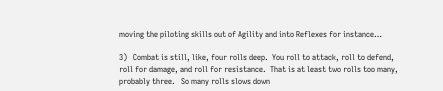moving the piloting skills out of Agility and into Reflexes for instance…

3)   Combat is still, like, four rolls deep.  You roll to attack, roll to defend, roll for damage, and roll for resistance.  That is at least two rolls too many, probably three.   So many rolls slows down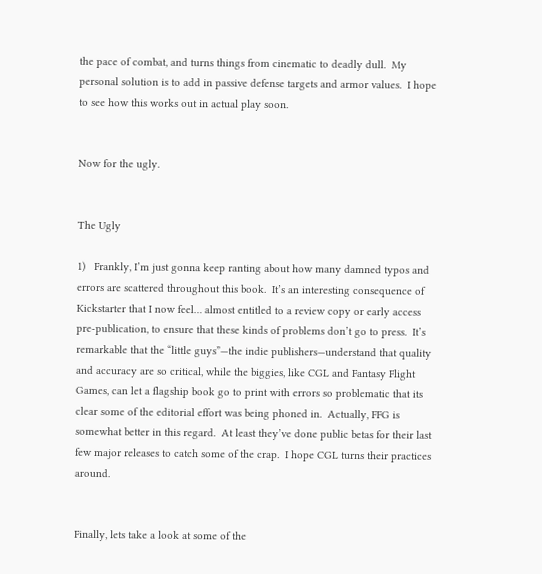the pace of combat, and turns things from cinematic to deadly dull.  My personal solution is to add in passive defense targets and armor values.  I hope to see how this works out in actual play soon.


Now for the ugly.


The Ugly

1)   Frankly, I’m just gonna keep ranting about how many damned typos and errors are scattered throughout this book.  It’s an interesting consequence of Kickstarter that I now feel… almost entitled to a review copy or early access pre-publication, to ensure that these kinds of problems don’t go to press.  It’s remarkable that the “little guys”—the indie publishers—understand that quality and accuracy are so critical, while the biggies, like CGL and Fantasy Flight Games, can let a flagship book go to print with errors so problematic that its clear some of the editorial effort was being phoned in.  Actually, FFG is somewhat better in this regard.  At least they’ve done public betas for their last few major releases to catch some of the crap.  I hope CGL turns their practices around.


Finally, lets take a look at some of the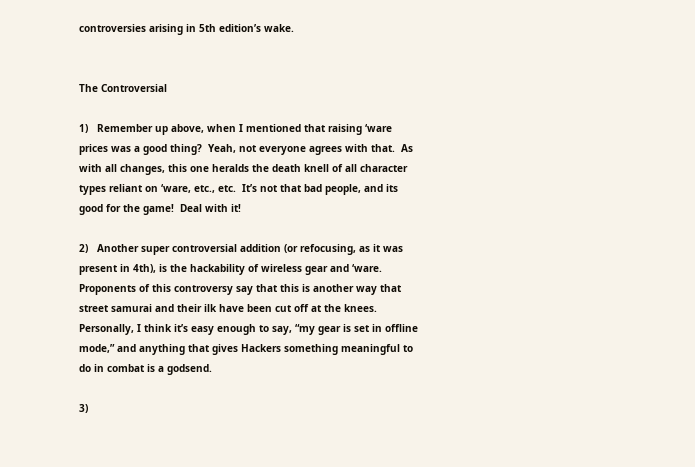controversies arising in 5th edition’s wake.


The Controversial

1)   Remember up above, when I mentioned that raising ‘ware prices was a good thing?  Yeah, not everyone agrees with that.  As with all changes, this one heralds the death knell of all character types reliant on ‘ware, etc., etc.  It’s not that bad people, and its good for the game!  Deal with it!

2)   Another super controversial addition (or refocusing, as it was present in 4th), is the hackability of wireless gear and ‘ware.  Proponents of this controversy say that this is another way that street samurai and their ilk have been cut off at the knees.  Personally, I think it’s easy enough to say, “my gear is set in offline mode,” and anything that gives Hackers something meaningful to do in combat is a godsend.

3)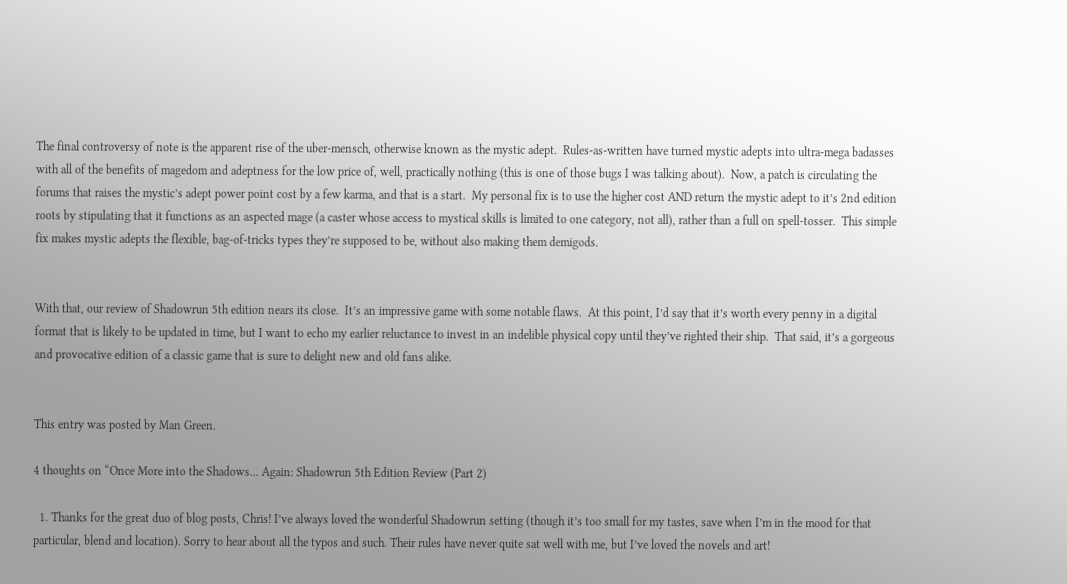The final controversy of note is the apparent rise of the uber-mensch, otherwise known as the mystic adept.  Rules-as-written have turned mystic adepts into ultra-mega badasses with all of the benefits of magedom and adeptness for the low price of, well, practically nothing (this is one of those bugs I was talking about).  Now, a patch is circulating the forums that raises the mystic’s adept power point cost by a few karma, and that is a start.  My personal fix is to use the higher cost AND return the mystic adept to it’s 2nd edition roots by stipulating that it functions as an aspected mage (a caster whose access to mystical skills is limited to one category, not all), rather than a full on spell-tosser.  This simple fix makes mystic adepts the flexible, bag-of-tricks types they’re supposed to be, without also making them demigods.


With that, our review of Shadowrun 5th edition nears its close.  It’s an impressive game with some notable flaws.  At this point, I’d say that it’s worth every penny in a digital format that is likely to be updated in time, but I want to echo my earlier reluctance to invest in an indelible physical copy until they’ve righted their ship.  That said, it’s a gorgeous and provocative edition of a classic game that is sure to delight new and old fans alike.


This entry was posted by Man Green.

4 thoughts on “Once More into the Shadows… Again: Shadowrun 5th Edition Review (Part 2)

  1. Thanks for the great duo of blog posts, Chris! I’ve always loved the wonderful Shadowrun setting (though it’s too small for my tastes, save when I’m in the mood for that particular, blend and location). Sorry to hear about all the typos and such. Their rules have never quite sat well with me, but I’ve loved the novels and art!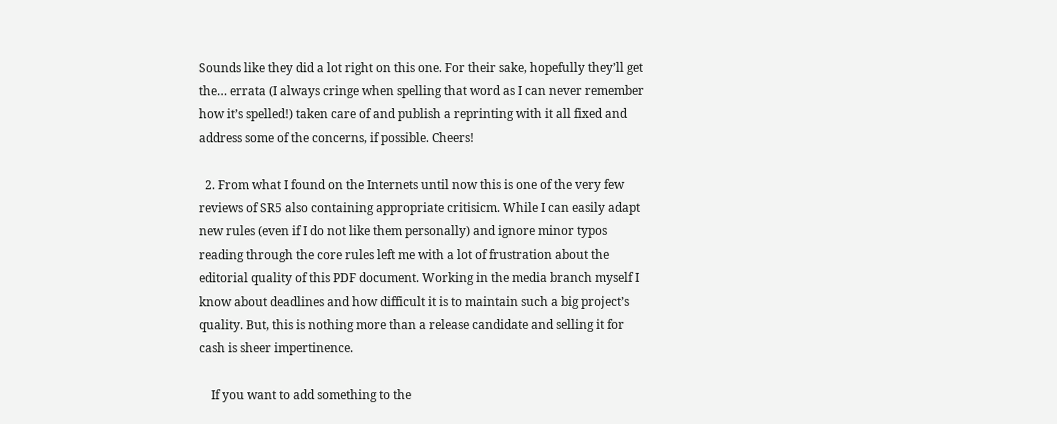Sounds like they did a lot right on this one. For their sake, hopefully they’ll get the… errata (I always cringe when spelling that word as I can never remember how it’s spelled!) taken care of and publish a reprinting with it all fixed and address some of the concerns, if possible. Cheers!

  2. From what I found on the Internets until now this is one of the very few reviews of SR5 also containing appropriate critisicm. While I can easily adapt new rules (even if I do not like them personally) and ignore minor typos reading through the core rules left me with a lot of frustration about the editorial quality of this PDF document. Working in the media branch myself I know about deadlines and how difficult it is to maintain such a big project’s quality. But, this is nothing more than a release candidate and selling it for cash is sheer impertinence.

    If you want to add something to the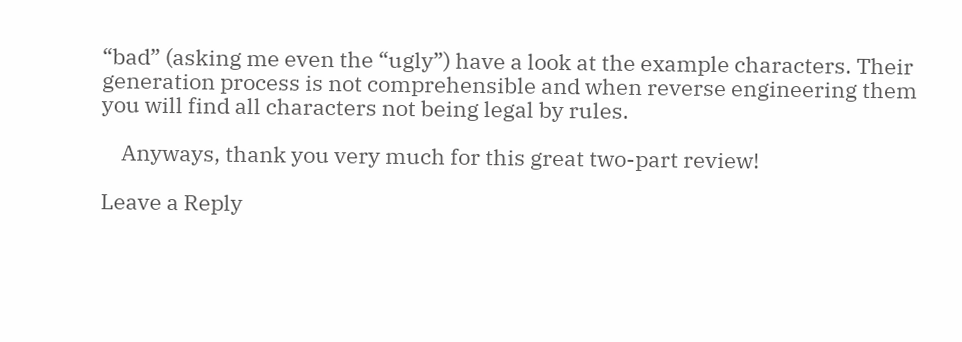“bad” (asking me even the “ugly”) have a look at the example characters. Their generation process is not comprehensible and when reverse engineering them you will find all characters not being legal by rules.

    Anyways, thank you very much for this great two-part review!

Leave a Reply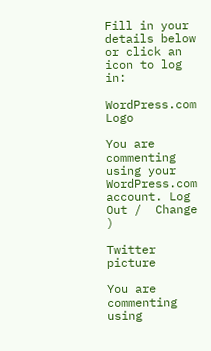Fill in your details below or click an icon to log in:

WordPress.com Logo

You are commenting using your WordPress.com account. Log Out /  Change )

Twitter picture

You are commenting using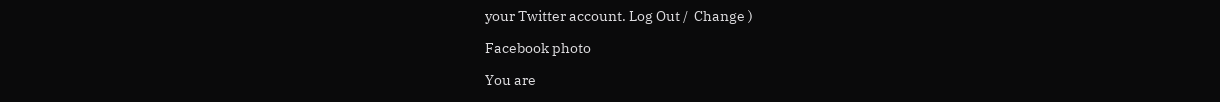your Twitter account. Log Out /  Change )

Facebook photo

You are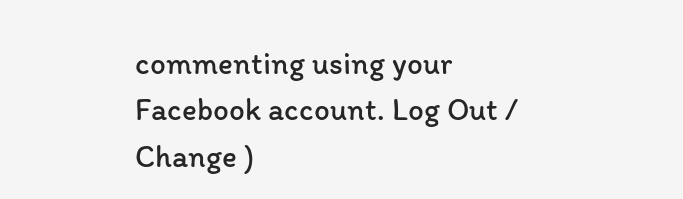commenting using your Facebook account. Log Out /  Change )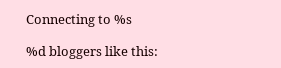Connecting to %s

%d bloggers like this: